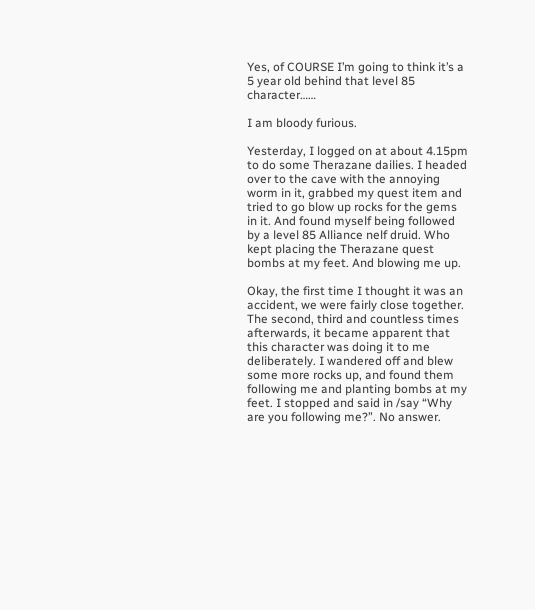Yes, of COURSE I’m going to think it’s a 5 year old behind that level 85 character……

I am bloody furious.

Yesterday, I logged on at about 4.15pm to do some Therazane dailies. I headed over to the cave with the annoying worm in it, grabbed my quest item and tried to go blow up rocks for the gems in it. And found myself being followed by a level 85 Alliance nelf druid. Who kept placing the Therazane quest bombs at my feet. And blowing me up.

Okay, the first time I thought it was an accident, we were fairly close together. The second, third and countless times afterwards, it became apparent that this character was doing it to me deliberately. I wandered off and blew some more rocks up, and found them following me and planting bombs at my feet. I stopped and said in /say “Why are you following me?”. No answer.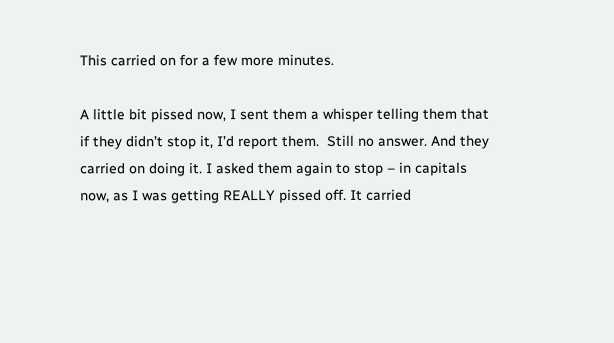This carried on for a few more minutes.

A little bit pissed now, I sent them a whisper telling them that if they didn’t stop it, I’d report them.  Still no answer. And they carried on doing it. I asked them again to stop – in capitals now, as I was getting REALLY pissed off. It carried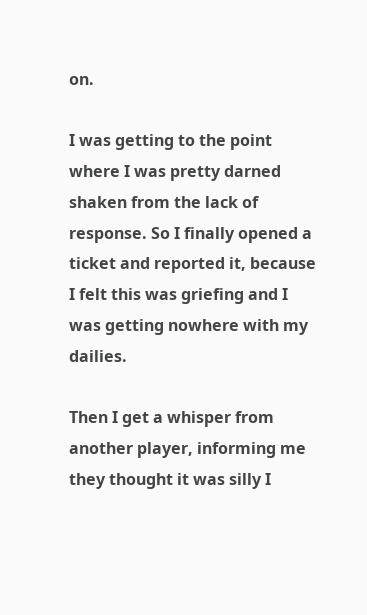on.

I was getting to the point where I was pretty darned shaken from the lack of response. So I finally opened a ticket and reported it, because I felt this was griefing and I was getting nowhere with my dailies.

Then I get a whisper from another player, informing me they thought it was silly I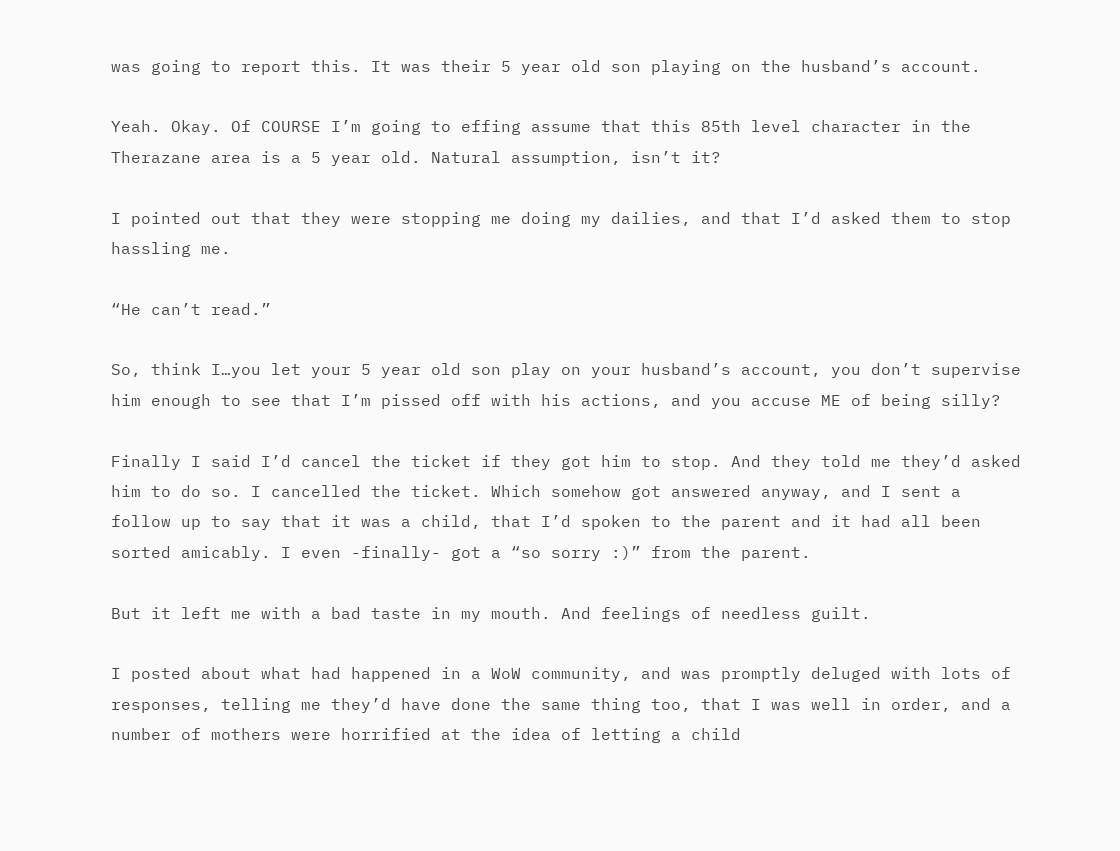was going to report this. It was their 5 year old son playing on the husband’s account.

Yeah. Okay. Of COURSE I’m going to effing assume that this 85th level character in the Therazane area is a 5 year old. Natural assumption, isn’t it?

I pointed out that they were stopping me doing my dailies, and that I’d asked them to stop hassling me.

“He can’t read.”

So, think I…you let your 5 year old son play on your husband’s account, you don’t supervise him enough to see that I’m pissed off with his actions, and you accuse ME of being silly?

Finally I said I’d cancel the ticket if they got him to stop. And they told me they’d asked him to do so. I cancelled the ticket. Which somehow got answered anyway, and I sent a follow up to say that it was a child, that I’d spoken to the parent and it had all been sorted amicably. I even -finally- got a “so sorry :)” from the parent.

But it left me with a bad taste in my mouth. And feelings of needless guilt.

I posted about what had happened in a WoW community, and was promptly deluged with lots of responses, telling me they’d have done the same thing too, that I was well in order, and a number of mothers were horrified at the idea of letting a child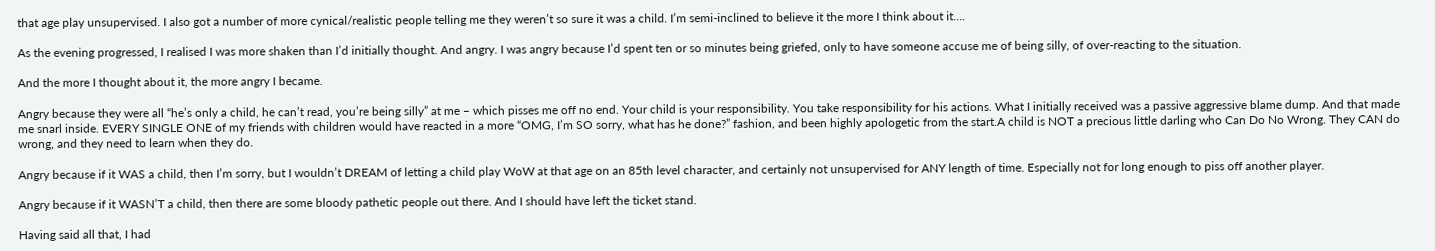that age play unsupervised. I also got a number of more cynical/realistic people telling me they weren’t so sure it was a child. I’m semi-inclined to believe it the more I think about it….

As the evening progressed, I realised I was more shaken than I’d initially thought. And angry. I was angry because I’d spent ten or so minutes being griefed, only to have someone accuse me of being silly, of over-reacting to the situation.

And the more I thought about it, the more angry I became.

Angry because they were all “he’s only a child, he can’t read, you’re being silly” at me – which pisses me off no end. Your child is your responsibility. You take responsibility for his actions. What I initially received was a passive aggressive blame dump. And that made me snarl inside. EVERY SINGLE ONE of my friends with children would have reacted in a more “OMG, I’m SO sorry, what has he done?” fashion, and been highly apologetic from the start.A child is NOT a precious little darling who Can Do No Wrong. They CAN do wrong, and they need to learn when they do.

Angry because if it WAS a child, then I’m sorry, but I wouldn’t DREAM of letting a child play WoW at that age on an 85th level character, and certainly not unsupervised for ANY length of time. Especially not for long enough to piss off another player.

Angry because if it WASN’T a child, then there are some bloody pathetic people out there. And I should have left the ticket stand.

Having said all that, I had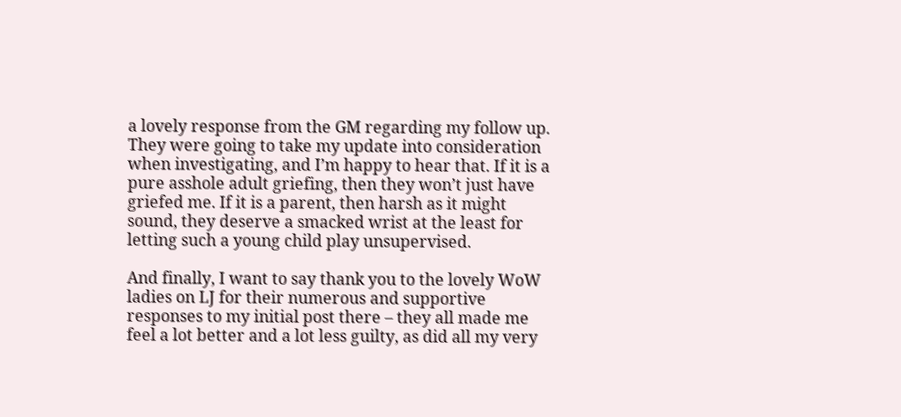a lovely response from the GM regarding my follow up. They were going to take my update into consideration when investigating, and I’m happy to hear that. If it is a pure asshole adult griefing, then they won’t just have griefed me. If it is a parent, then harsh as it might sound, they deserve a smacked wrist at the least for letting such a young child play unsupervised.

And finally, I want to say thank you to the lovely WoW ladies on LJ for their numerous and supportive responses to my initial post there – they all made me feel a lot better and a lot less guilty, as did all my very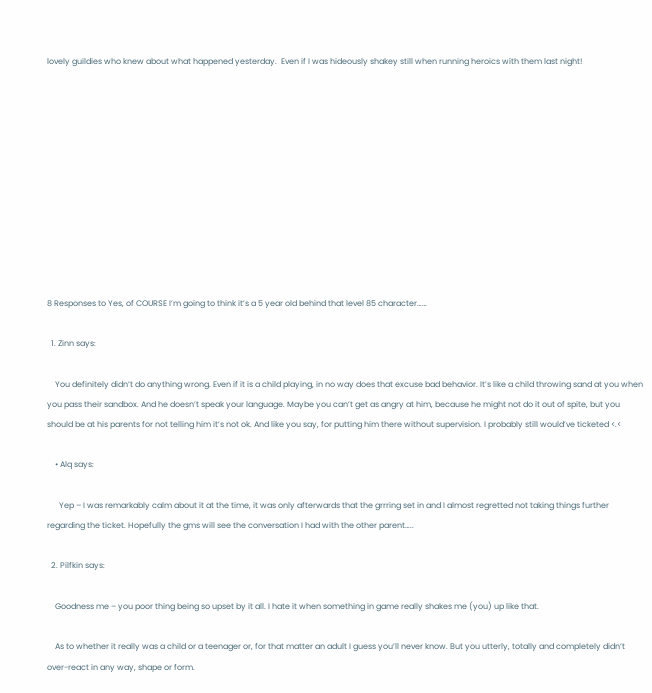lovely guildies who knew about what happened yesterday.  Even if I was hideously shakey still when running heroics with them last night!











8 Responses to Yes, of COURSE I’m going to think it’s a 5 year old behind that level 85 character……

  1. Zinn says:

    You definitely didn’t do anything wrong. Even if it is a child playing, in no way does that excuse bad behavior. It’s like a child throwing sand at you when you pass their sandbox. And he doesn’t speak your language. Maybe you can’t get as angry at him, because he might not do it out of spite, but you should be at his parents for not telling him it’s not ok. And like you say, for putting him there without supervision. I probably still would’ve ticketed <.<

    • Alq says:

      Yep – I was remarkably calm about it at the time, it was only afterwards that the grrring set in and I almost regretted not taking things further regarding the ticket. Hopefully the gms will see the conversation I had with the other parent…..

  2. Pilfkin says:

    Goodness me – you poor thing being so upset by it all. I hate it when something in game really shakes me (you) up like that.

    As to whether it really was a child or a teenager or, for that matter an adult I guess you’ll never know. But you utterly, totally and completely didn’t over-react in any way, shape or form.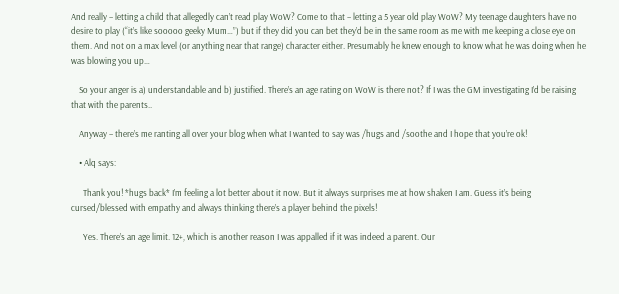And really – letting a child that allegedly can’t read play WoW? Come to that – letting a 5 year old play WoW? My teenage daughters have no desire to play (“it’s like sooooo geeky Mum…”) but if they did you can bet they’d be in the same room as me with me keeping a close eye on them. And not on a max level (or anything near that range) character either. Presumably he knew enough to know what he was doing when he was blowing you up…

    So your anger is a) understandable and b) justified. There’s an age rating on WoW is there not? If I was the GM investigating I’d be raising that with the parents..

    Anyway – there’s me ranting all over your blog when what I wanted to say was /hugs and /soothe and I hope that you’re ok!

    • Alq says:

      Thank you! *hugs back* I’m feeling a lot better about it now. But it always surprises me at how shaken I am. Guess it’s being cursed/blessed with empathy and always thinking there’s a player behind the pixels!

      Yes. There’s an age limit. 12+, which is another reason I was appalled if it was indeed a parent. Our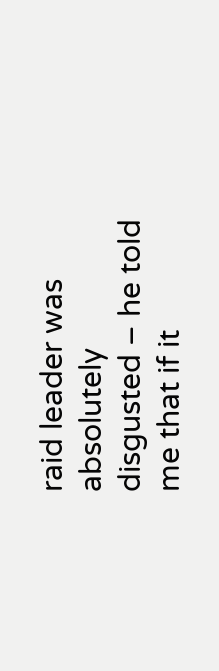raid leader was absolutely disgusted – he told me that if it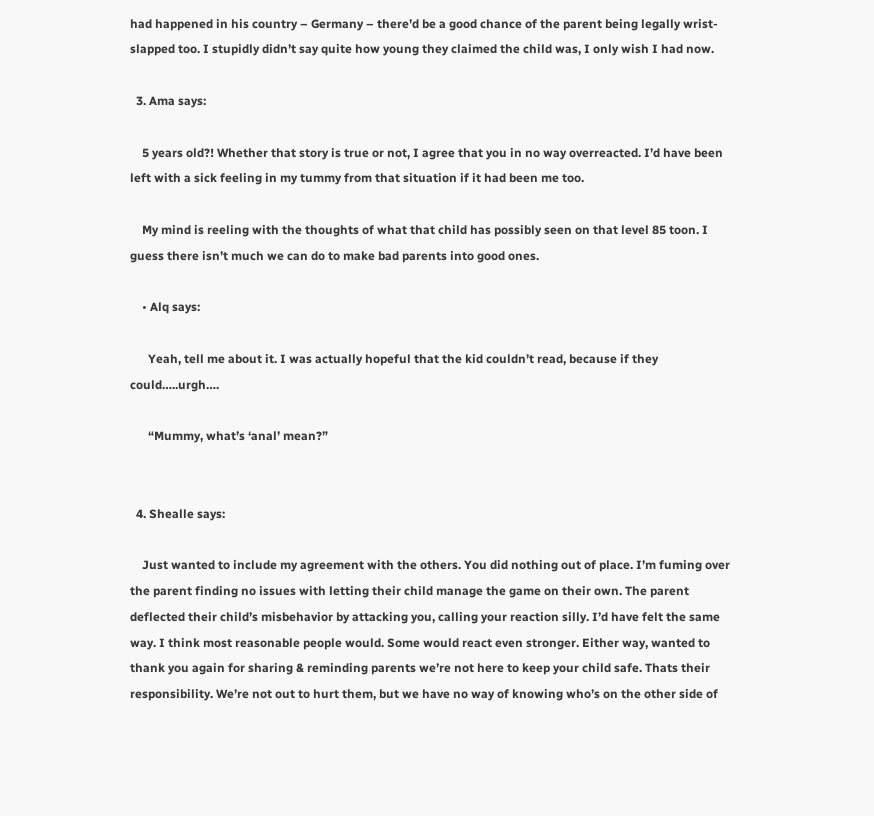had happened in his country – Germany – there’d be a good chance of the parent being legally wrist-slapped too. I stupidly didn’t say quite how young they claimed the child was, I only wish I had now.

  3. Ama says:

    5 years old?! Whether that story is true or not, I agree that you in no way overreacted. I’d have been left with a sick feeling in my tummy from that situation if it had been me too.

    My mind is reeling with the thoughts of what that child has possibly seen on that level 85 toon. I guess there isn’t much we can do to make bad parents into good ones.

    • Alq says:

      Yeah, tell me about it. I was actually hopeful that the kid couldn’t read, because if they could…..urgh….

      “Mummy, what’s ‘anal’ mean?”


  4. Shealle says:

    Just wanted to include my agreement with the others. You did nothing out of place. I’m fuming over the parent finding no issues with letting their child manage the game on their own. The parent deflected their child’s misbehavior by attacking you, calling your reaction silly. I’d have felt the same way. I think most reasonable people would. Some would react even stronger. Either way, wanted to thank you again for sharing & reminding parents we’re not here to keep your child safe. Thats their responsibility. We’re not out to hurt them, but we have no way of knowing who’s on the other side of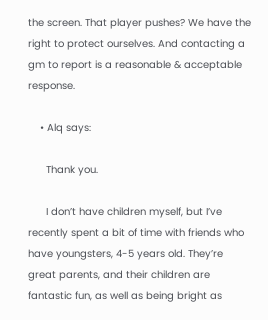the screen. That player pushes? We have the right to protect ourselves. And contacting a gm to report is a reasonable & acceptable response.

    • Alq says:

      Thank you.

      I don’t have children myself, but I’ve recently spent a bit of time with friends who have youngsters, 4-5 years old. They’re great parents, and their children are fantastic fun, as well as being bright as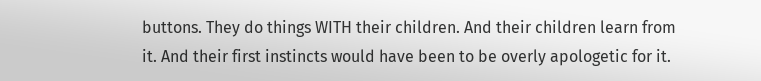buttons. They do things WITH their children. And their children learn from it. And their first instincts would have been to be overly apologetic for it.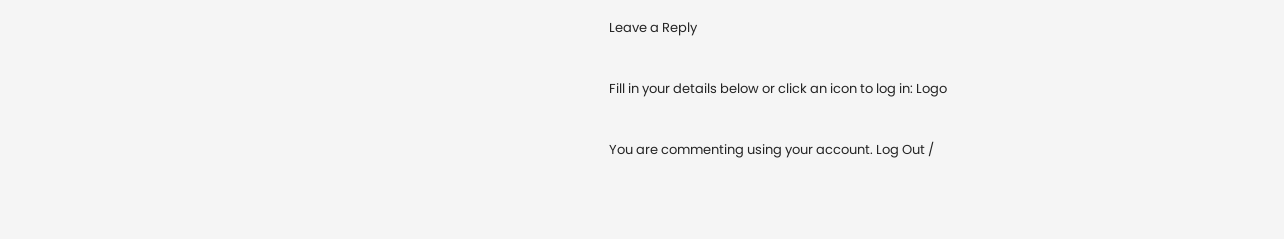Leave a Reply

Fill in your details below or click an icon to log in: Logo

You are commenting using your account. Log Out /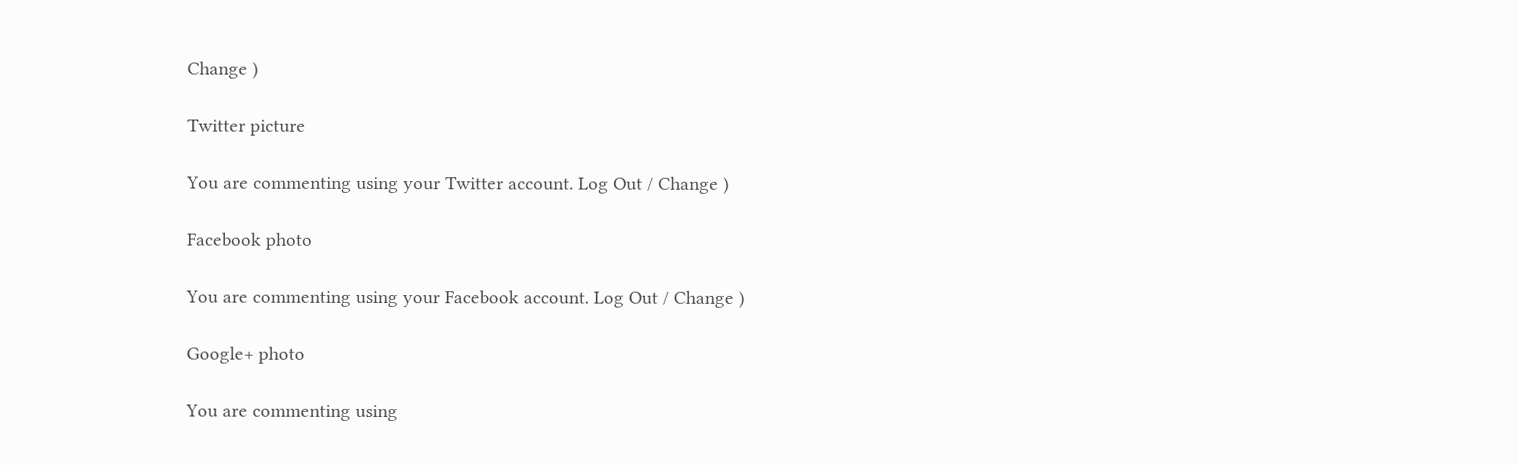Change )

Twitter picture

You are commenting using your Twitter account. Log Out / Change )

Facebook photo

You are commenting using your Facebook account. Log Out / Change )

Google+ photo

You are commenting using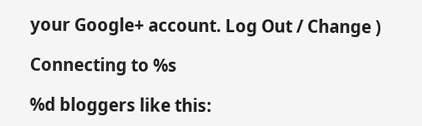your Google+ account. Log Out / Change )

Connecting to %s

%d bloggers like this: